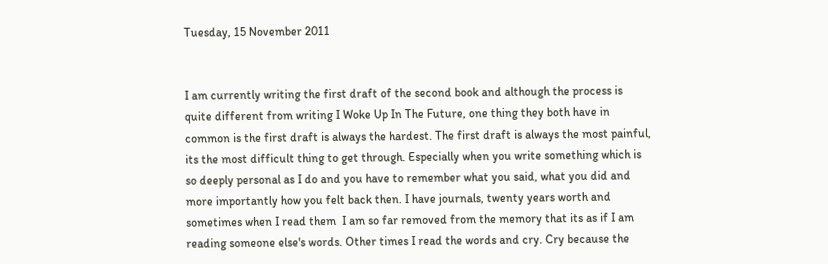Tuesday, 15 November 2011


I am currently writing the first draft of the second book and although the process is quite different from writing I Woke Up In The Future, one thing they both have in common is the first draft is always the hardest. The first draft is always the most painful, its the most difficult thing to get through. Especially when you write something which is so deeply personal as I do and you have to remember what you said, what you did and more importantly how you felt back then. I have journals, twenty years worth and sometimes when I read them  I am so far removed from the memory that its as if I am reading someone else's words. Other times I read the words and cry. Cry because the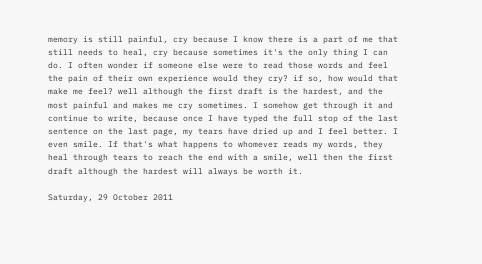memory is still painful, cry because I know there is a part of me that still needs to heal, cry because sometimes it's the only thing I can do. I often wonder if someone else were to read those words and feel the pain of their own experience would they cry? if so, how would that make me feel? well although the first draft is the hardest, and the most painful and makes me cry sometimes. I somehow get through it and continue to write, because once I have typed the full stop of the last sentence on the last page, my tears have dried up and I feel better. I even smile. If that's what happens to whomever reads my words, they heal through tears to reach the end with a smile, well then the first draft although the hardest will always be worth it.

Saturday, 29 October 2011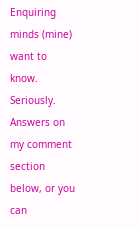Enquiring minds (mine) want to know. Seriously. Answers on my comment section below, or you can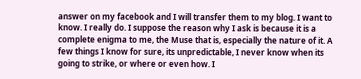answer on my facebook and I will transfer them to my blog. I want to know. I really do. I suppose the reason why I ask is because it is a complete enigma to me, the Muse that is, especially the nature of it. A few things I know for sure, its unpredictable, I never know when its going to strike, or where or even how. I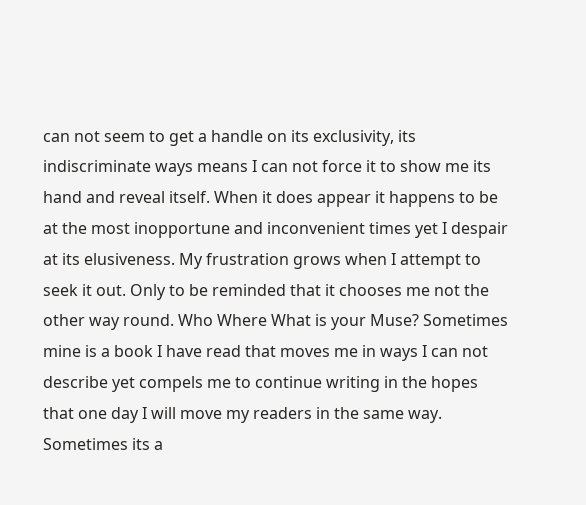can not seem to get a handle on its exclusivity, its indiscriminate ways means I can not force it to show me its hand and reveal itself. When it does appear it happens to be at the most inopportune and inconvenient times yet I despair at its elusiveness. My frustration grows when I attempt to seek it out. Only to be reminded that it chooses me not the other way round. Who Where What is your Muse? Sometimes mine is a book I have read that moves me in ways I can not describe yet compels me to continue writing in the hopes that one day I will move my readers in the same way. Sometimes its a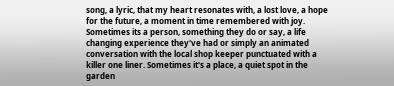song, a lyric, that my heart resonates with, a lost love, a hope for the future, a moment in time remembered with joy. Sometimes its a person, something they do or say, a life changing experience they've had or simply an animated conversation with the local shop keeper punctuated with a killer one liner. Sometimes it's a place, a quiet spot in the garden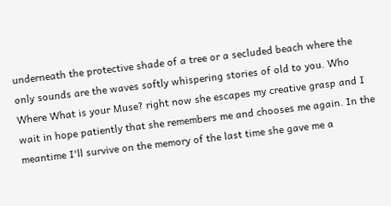underneath the protective shade of a tree or a secluded beach where the only sounds are the waves softly whispering stories of old to you. Who Where What is your Muse? right now she escapes my creative grasp and I wait in hope patiently that she remembers me and chooses me again. In the meantime I'll survive on the memory of the last time she gave me a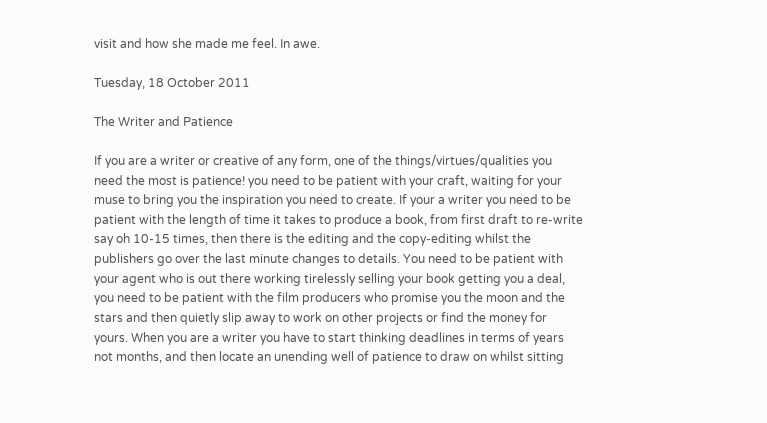visit and how she made me feel. In awe.

Tuesday, 18 October 2011

The Writer and Patience

If you are a writer or creative of any form, one of the things/virtues/qualities you need the most is patience! you need to be patient with your craft, waiting for your muse to bring you the inspiration you need to create. If your a writer you need to be patient with the length of time it takes to produce a book, from first draft to re-write say oh 10-15 times, then there is the editing and the copy-editing whilst the publishers go over the last minute changes to details. You need to be patient with your agent who is out there working tirelessly selling your book getting you a deal, you need to be patient with the film producers who promise you the moon and the stars and then quietly slip away to work on other projects or find the money for yours. When you are a writer you have to start thinking deadlines in terms of years not months, and then locate an unending well of patience to draw on whilst sitting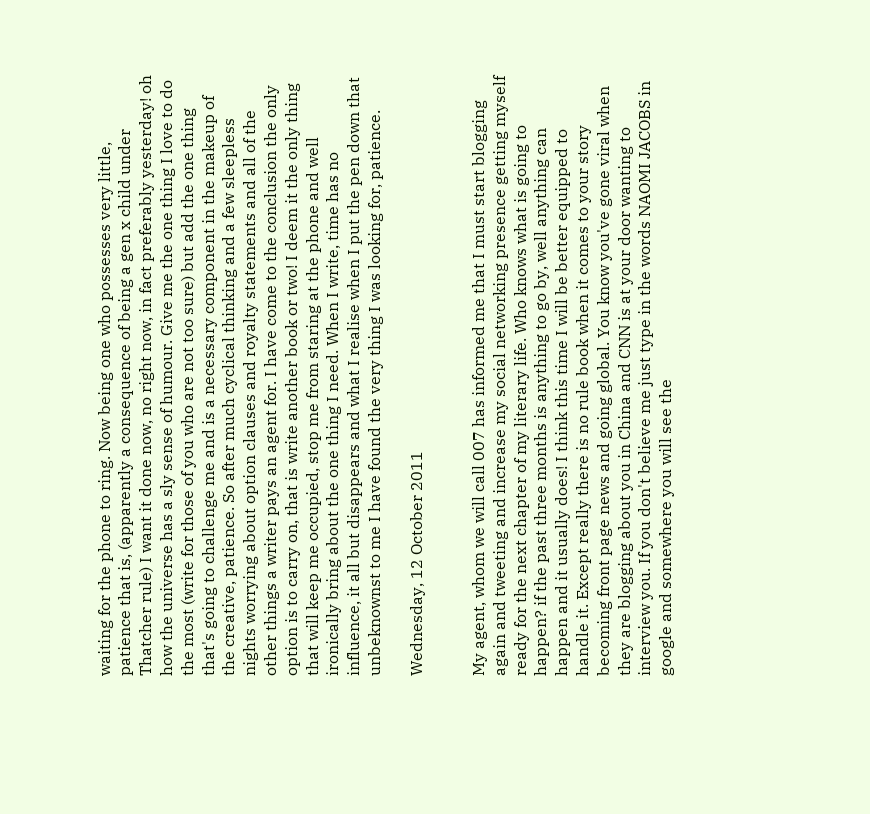waiting for the phone to ring. Now being one who possesses very little, patience that is, (apparently a consequence of being a gen x child under Thatcher rule) I want it done now, no right now, in fact preferably yesterday! oh how the universe has a sly sense of humour. Give me the one thing I love to do the most (write for those of you who are not too sure) but add the one thing that's going to challenge me and is a necessary component in the makeup of the creative, patience. So after much cyclical thinking and a few sleepless nights worrying about option clauses and royalty statements and all of the other things a writer pays an agent for. I have come to the conclusion the only option is to carry on, that is write another book or two! I deem it the only thing that will keep me occupied, stop me from staring at the phone and well ironically bring about the one thing I need. When I write, time has no influence, it all but disappears and what I realise when I put the pen down that unbeknownst to me I have found the very thing I was looking for, patience.

Wednesday, 12 October 2011


My agent, whom we will call 007 has informed me that I must start blogging again and tweeting and increase my social networking presence getting myself ready for the next chapter of my literary life. Who knows what is going to happen? if the past three months is anything to go by, well anything can happen and it usually does! I think this time I will be better equipped to handle it. Except really there is no rule book when it comes to your story becoming front page news and going global. You know you've gone viral when they are blogging about you in China and CNN is at your door wanting to interview you. If you don't believe me just type in the words NAOMI JACOBS in google and somewhere you will see the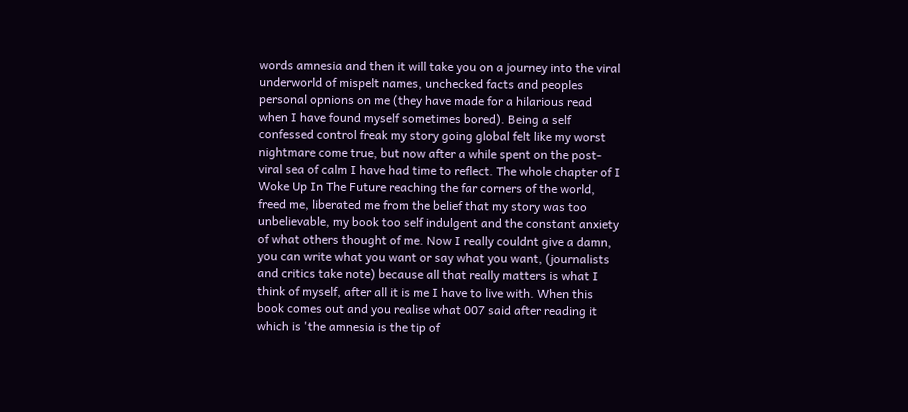words amnesia and then it will take you on a journey into the viral underworld of mispelt names, unchecked facts and peoples personal opnions on me (they have made for a hilarious read when I have found myself sometimes bored). Being a self confessed control freak my story going global felt like my worst nightmare come true, but now after a while spent on the post-viral sea of calm I have had time to reflect. The whole chapter of I Woke Up In The Future reaching the far corners of the world, freed me, liberated me from the belief that my story was too unbelievable, my book too self indulgent and the constant anxiety of what others thought of me. Now I really couldnt give a damn, you can write what you want or say what you want, (journalists and critics take note) because all that really matters is what I think of myself, after all it is me I have to live with. When this book comes out and you realise what 007 said after reading it which is 'the amnesia is the tip of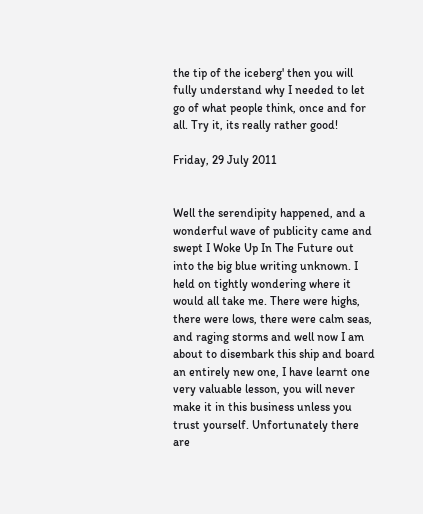the tip of the iceberg' then you will fully understand why I needed to let go of what people think, once and for all. Try it, its really rather good!

Friday, 29 July 2011


Well the serendipity happened, and a wonderful wave of publicity came and swept I Woke Up In The Future out into the big blue writing unknown. I held on tightly wondering where it would all take me. There were highs, there were lows, there were calm seas, and raging storms and well now I am about to disembark this ship and board an entirely new one, I have learnt one very valuable lesson, you will never make it in this business unless you trust yourself. Unfortunately there are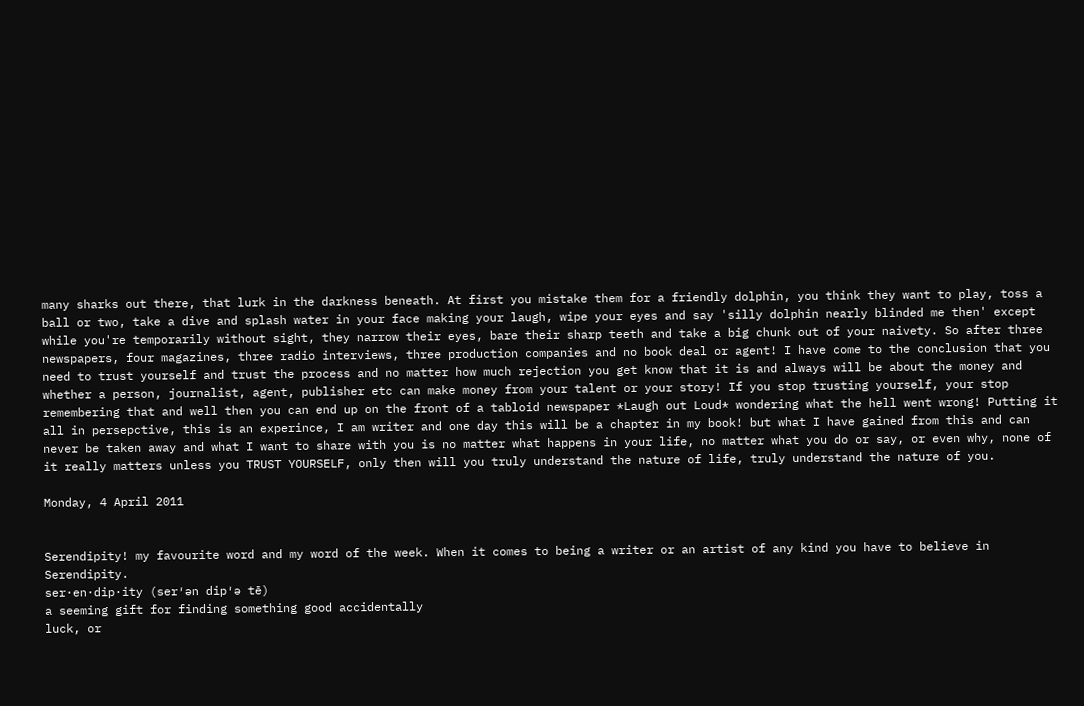many sharks out there, that lurk in the darkness beneath. At first you mistake them for a friendly dolphin, you think they want to play, toss a ball or two, take a dive and splash water in your face making your laugh, wipe your eyes and say 'silly dolphin nearly blinded me then' except while you're temporarily without sight, they narrow their eyes, bare their sharp teeth and take a big chunk out of your naivety. So after three newspapers, four magazines, three radio interviews, three production companies and no book deal or agent! I have come to the conclusion that you need to trust yourself and trust the process and no matter how much rejection you get know that it is and always will be about the money and whether a person, journalist, agent, publisher etc can make money from your talent or your story! If you stop trusting yourself, your stop remembering that and well then you can end up on the front of a tabloid newspaper *Laugh out Loud* wondering what the hell went wrong! Putting it all in persepctive, this is an experince, I am writer and one day this will be a chapter in my book! but what I have gained from this and can never be taken away and what I want to share with you is no matter what happens in your life, no matter what you do or say, or even why, none of it really matters unless you TRUST YOURSELF, only then will you truly understand the nature of life, truly understand the nature of you.

Monday, 4 April 2011


Serendipity! my favourite word and my word of the week. When it comes to being a writer or an artist of any kind you have to believe in Serendipity.
ser·en·dip·ity (ser′ən dip′ə tē)
a seeming gift for finding something good accidentally
luck, or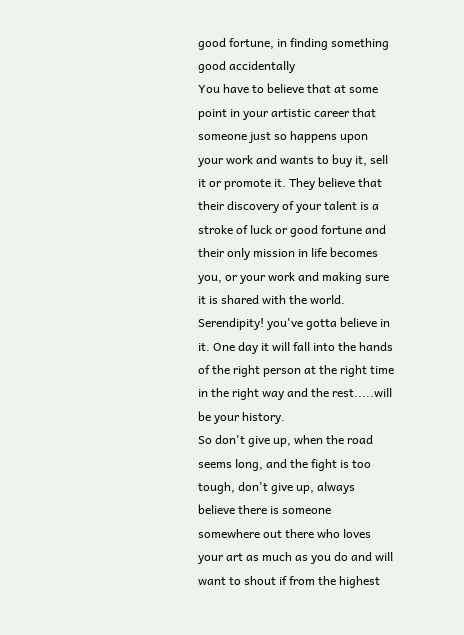good fortune, in finding something good accidentally
You have to believe that at some point in your artistic career that someone just so happens upon your work and wants to buy it, sell it or promote it. They believe that their discovery of your talent is a stroke of luck or good fortune and their only mission in life becomes you, or your work and making sure it is shared with the world. Serendipity! you've gotta believe in it. One day it will fall into the hands of the right person at the right time in the right way and the rest.....will be your history.
So don't give up, when the road seems long, and the fight is too tough, don't give up, always believe there is someone somewhere out there who loves your art as much as you do and will want to shout if from the highest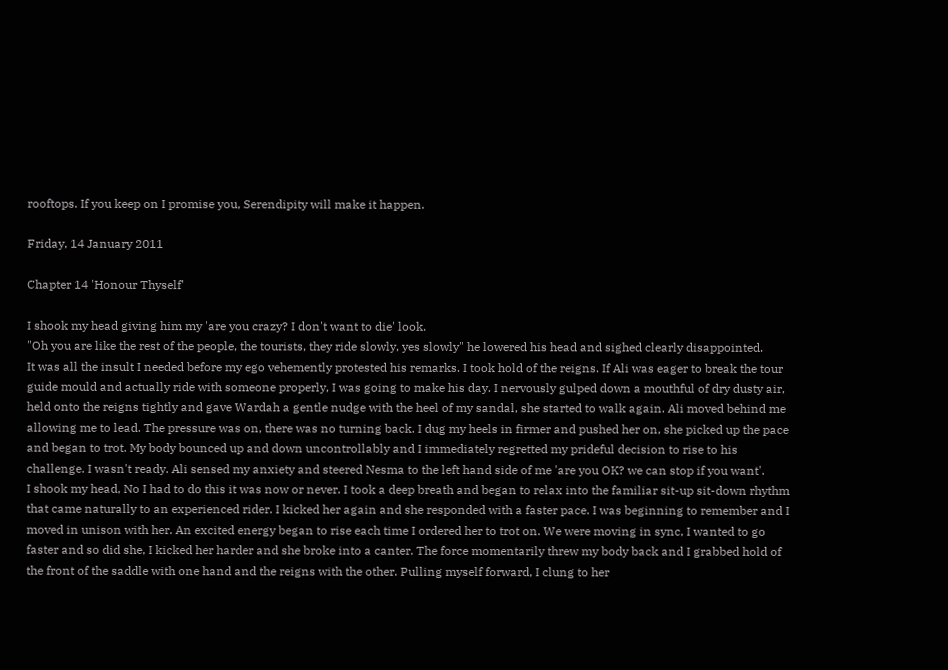rooftops. If you keep on I promise you, Serendipity will make it happen.

Friday, 14 January 2011

Chapter 14 'Honour Thyself'

I shook my head giving him my 'are you crazy? I don't want to die' look.
"Oh you are like the rest of the people, the tourists, they ride slowly, yes slowly" he lowered his head and sighed clearly disappointed.
It was all the insult I needed before my ego vehemently protested his remarks. I took hold of the reigns. If Ali was eager to break the tour guide mould and actually ride with someone properly, I was going to make his day. I nervously gulped down a mouthful of dry dusty air, held onto the reigns tightly and gave Wardah a gentle nudge with the heel of my sandal, she started to walk again. Ali moved behind me allowing me to lead. The pressure was on, there was no turning back. I dug my heels in firmer and pushed her on, she picked up the pace and began to trot. My body bounced up and down uncontrollably and I immediately regretted my prideful decision to rise to his challenge. I wasn't ready. Ali sensed my anxiety and steered Nesma to the left hand side of me 'are you OK? we can stop if you want'.
I shook my head, No I had to do this it was now or never. I took a deep breath and began to relax into the familiar sit-up sit-down rhythm that came naturally to an experienced rider. I kicked her again and she responded with a faster pace. I was beginning to remember and I moved in unison with her. An excited energy began to rise each time I ordered her to trot on. We were moving in sync, I wanted to go faster and so did she, I kicked her harder and she broke into a canter. The force momentarily threw my body back and I grabbed hold of the front of the saddle with one hand and the reigns with the other. Pulling myself forward, I clung to her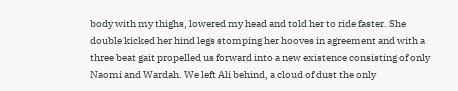body with my thighs, lowered my head and told her to ride faster. She double kicked her hind legs stomping her hooves in agreement and with a three beat gait propelled us forward into a new existence consisting of only Naomi and Wardah. We left Ali behind, a cloud of dust the only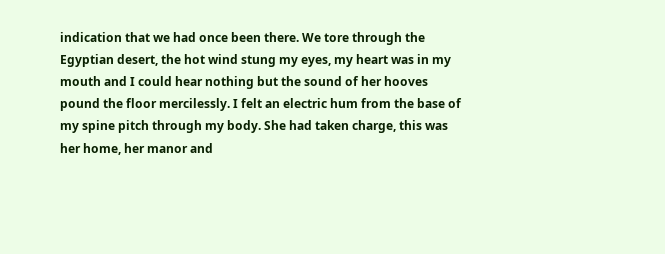indication that we had once been there. We tore through the Egyptian desert, the hot wind stung my eyes, my heart was in my mouth and I could hear nothing but the sound of her hooves pound the floor mercilessly. I felt an electric hum from the base of my spine pitch through my body. She had taken charge, this was her home, her manor and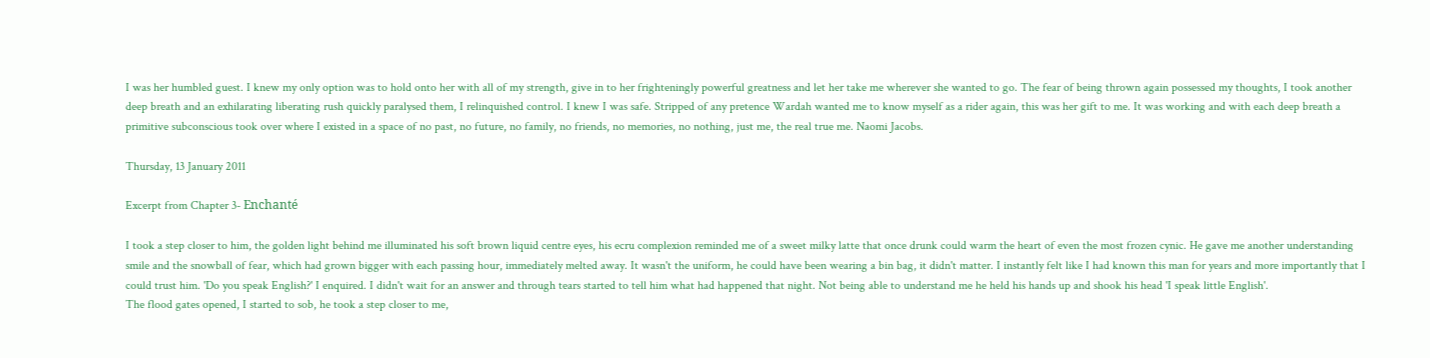I was her humbled guest. I knew my only option was to hold onto her with all of my strength, give in to her frighteningly powerful greatness and let her take me wherever she wanted to go. The fear of being thrown again possessed my thoughts, I took another deep breath and an exhilarating liberating rush quickly paralysed them, I relinquished control. I knew I was safe. Stripped of any pretence Wardah wanted me to know myself as a rider again, this was her gift to me. It was working and with each deep breath a primitive subconscious took over where I existed in a space of no past, no future, no family, no friends, no memories, no nothing, just me, the real true me. Naomi Jacobs.

Thursday, 13 January 2011

Excerpt from Chapter 3- Enchanté

I took a step closer to him, the golden light behind me illuminated his soft brown liquid centre eyes, his ecru complexion reminded me of a sweet milky latte that once drunk could warm the heart of even the most frozen cynic. He gave me another understanding smile and the snowball of fear, which had grown bigger with each passing hour, immediately melted away. It wasn't the uniform, he could have been wearing a bin bag, it didn't matter. I instantly felt like I had known this man for years and more importantly that I could trust him. 'Do you speak English?' I enquired. I didn't wait for an answer and through tears started to tell him what had happened that night. Not being able to understand me he held his hands up and shook his head 'I speak little English'.
The flood gates opened, I started to sob, he took a step closer to me,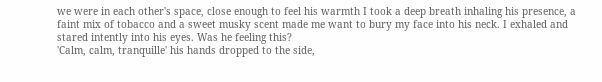we were in each other's space, close enough to feel his warmth I took a deep breath inhaling his presence, a faint mix of tobacco and a sweet musky scent made me want to bury my face into his neck. I exhaled and stared intently into his eyes. Was he feeling this?
'Calm, calm, tranquille' his hands dropped to the side,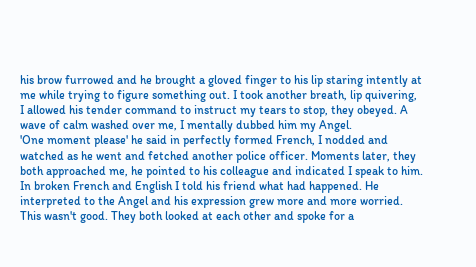his brow furrowed and he brought a gloved finger to his lip staring intently at me while trying to figure something out. I took another breath, lip quivering, I allowed his tender command to instruct my tears to stop, they obeyed. A wave of calm washed over me, I mentally dubbed him my Angel.
'One moment please' he said in perfectly formed French, I nodded and watched as he went and fetched another police officer. Moments later, they both approached me, he pointed to his colleague and indicated I speak to him. In broken French and English I told his friend what had happened. He interpreted to the Angel and his expression grew more and more worried. This wasn't good. They both looked at each other and spoke for a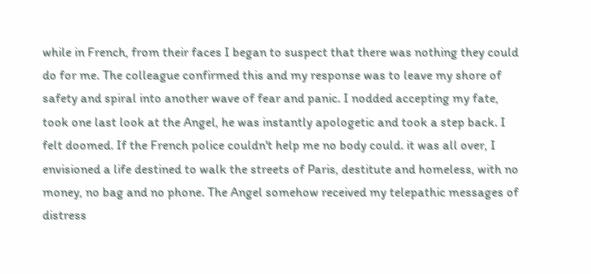while in French, from their faces I began to suspect that there was nothing they could do for me. The colleague confirmed this and my response was to leave my shore of safety and spiral into another wave of fear and panic. I nodded accepting my fate, took one last look at the Angel, he was instantly apologetic and took a step back. I felt doomed. If the French police couldn't help me no body could. it was all over, I envisioned a life destined to walk the streets of Paris, destitute and homeless, with no money, no bag and no phone. The Angel somehow received my telepathic messages of distress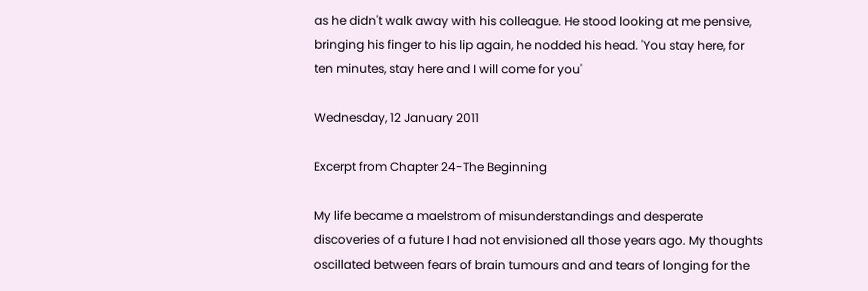as he didn't walk away with his colleague. He stood looking at me pensive, bringing his finger to his lip again, he nodded his head. 'You stay here, for ten minutes, stay here and I will come for you'

Wednesday, 12 January 2011

Excerpt from Chapter 24-The Beginning

My life became a maelstrom of misunderstandings and desperate discoveries of a future I had not envisioned all those years ago. My thoughts oscillated between fears of brain tumours and and tears of longing for the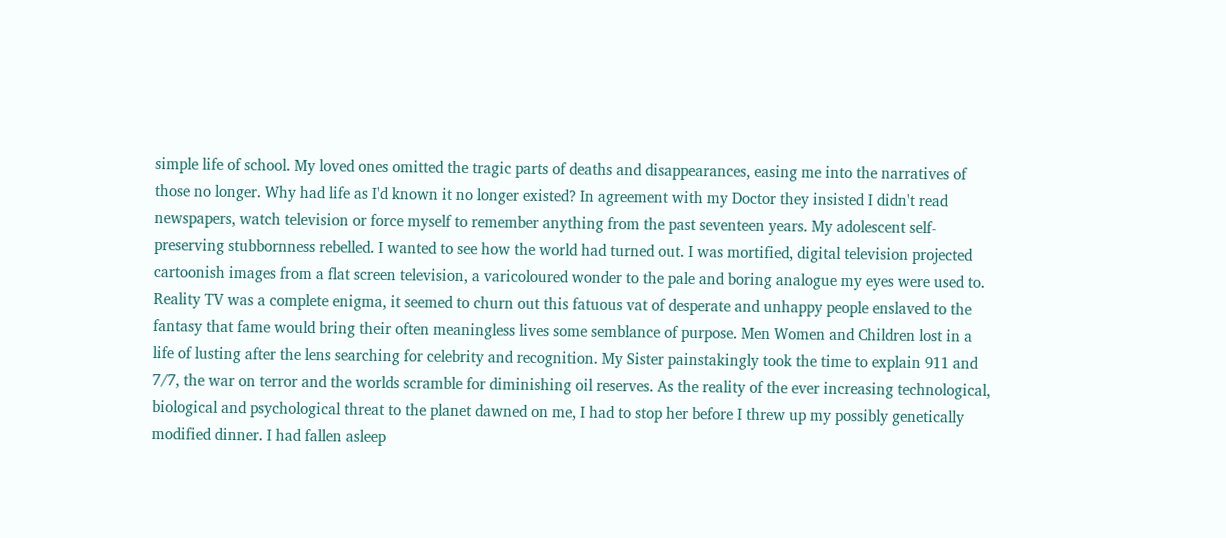simple life of school. My loved ones omitted the tragic parts of deaths and disappearances, easing me into the narratives of those no longer. Why had life as I'd known it no longer existed? In agreement with my Doctor they insisted I didn't read newspapers, watch television or force myself to remember anything from the past seventeen years. My adolescent self-preserving stubbornness rebelled. I wanted to see how the world had turned out. I was mortified, digital television projected cartoonish images from a flat screen television, a varicoloured wonder to the pale and boring analogue my eyes were used to. Reality TV was a complete enigma, it seemed to churn out this fatuous vat of desperate and unhappy people enslaved to the fantasy that fame would bring their often meaningless lives some semblance of purpose. Men Women and Children lost in a life of lusting after the lens searching for celebrity and recognition. My Sister painstakingly took the time to explain 911 and 7/7, the war on terror and the worlds scramble for diminishing oil reserves. As the reality of the ever increasing technological, biological and psychological threat to the planet dawned on me, I had to stop her before I threw up my possibly genetically modified dinner. I had fallen asleep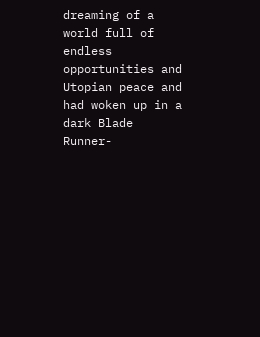dreaming of a world full of endless opportunities and Utopian peace and had woken up in a dark Blade Runner-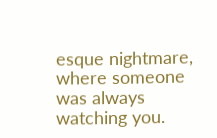esque nightmare, where someone was always watching you.